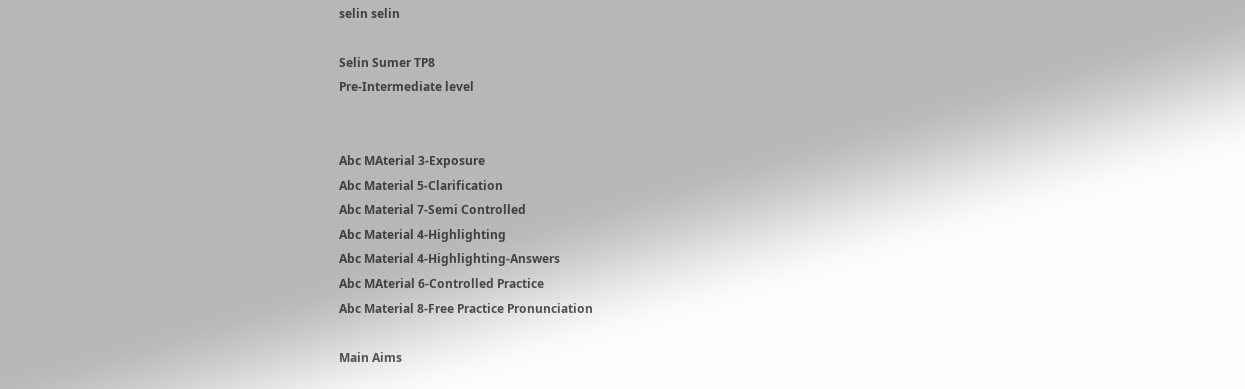selin selin

Selin Sumer TP8
Pre-Intermediate level


Abc MAterial 3-Exposure
Abc Material 5-Clarification
Abc Material 7-Semi Controlled
Abc Material 4-Highlighting
Abc Material 4-Highlighting-Answers
Abc MAterial 6-Controlled Practice
Abc Material 8-Free Practice Pronunciation

Main Aims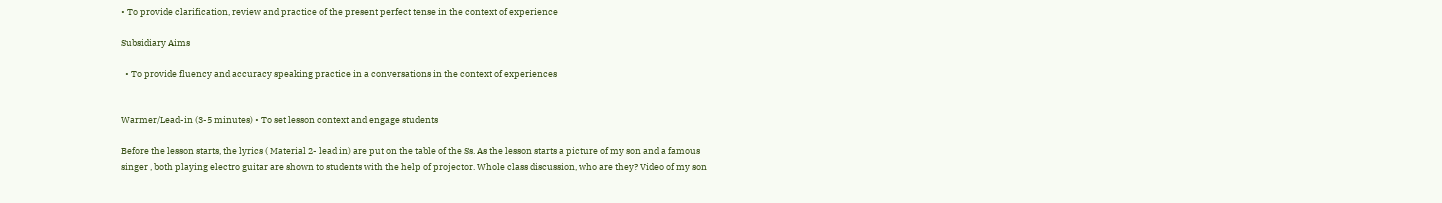• To provide clarification, review and practice of the present perfect tense in the context of experience

Subsidiary Aims

  • To provide fluency and accuracy speaking practice in a conversations in the context of experiences


Warmer/Lead-in (3-5 minutes) • To set lesson context and engage students

Before the lesson starts, the lyrics ( Material 2- lead in) are put on the table of the Ss. As the lesson starts a picture of my son and a famous singer , both playing electro guitar are shown to students with the help of projector. Whole class discussion, who are they? Video of my son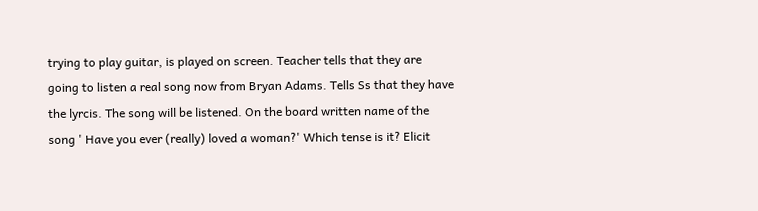trying to play guitar, is played on screen. Teacher tells that they are going to listen a real song now from Bryan Adams. Tells Ss that they have the lyrcis. The song will be listened. On the board written name of the song ' Have you ever (really) loved a woman?' Which tense is it? Elicit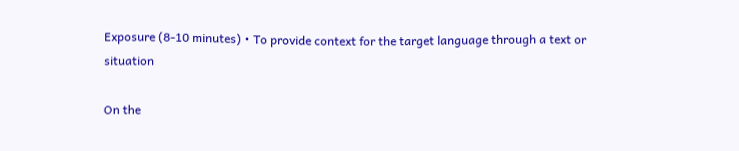Exposure (8-10 minutes) • To provide context for the target language through a text or situation

On the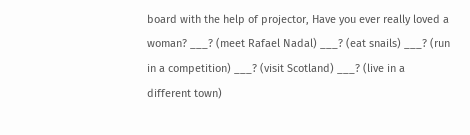board with the help of projector, Have you ever really loved a woman? ___? (meet Rafael Nadal) ___? (eat snails) ___? (run in a competition) ___? (visit Scotland) ___? (live in a different town)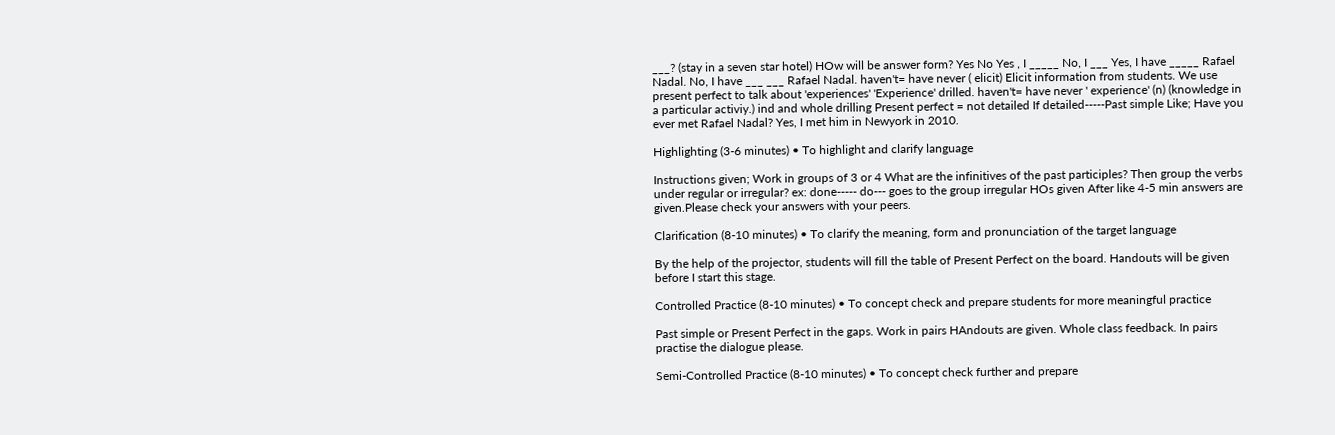___? (stay in a seven star hotel) HOw will be answer form? Yes No Yes , I _____ No, I ___ Yes, I have _____ Rafael Nadal. No, I have ___ ___ Rafael Nadal. haven't= have never ( elicit) Elicit information from students. We use present perfect to talk about 'experiences' 'Experience' drilled. haven't= have never ' experience' (n) (knowledge in a particular activiy.) ind and whole drilling Present perfect = not detailed If detailed-----Past simple Like; Have you ever met Rafael Nadal? Yes, I met him in Newyork in 2010.

Highlighting (3-6 minutes) • To highlight and clarify language

Instructions given; Work in groups of 3 or 4 What are the infinitives of the past participles? Then group the verbs under regular or irregular? ex: done----- do--- goes to the group irregular HOs given After like 4-5 min answers are given.Please check your answers with your peers.

Clarification (8-10 minutes) • To clarify the meaning, form and pronunciation of the target language

By the help of the projector, students will fill the table of Present Perfect on the board. Handouts will be given before I start this stage.

Controlled Practice (8-10 minutes) • To concept check and prepare students for more meaningful practice

Past simple or Present Perfect in the gaps. Work in pairs HAndouts are given. Whole class feedback. In pairs practise the dialogue please.

Semi-Controlled Practice (8-10 minutes) • To concept check further and prepare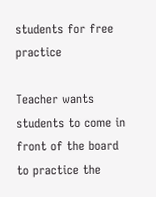students for free practice

Teacher wants students to come in front of the board to practice the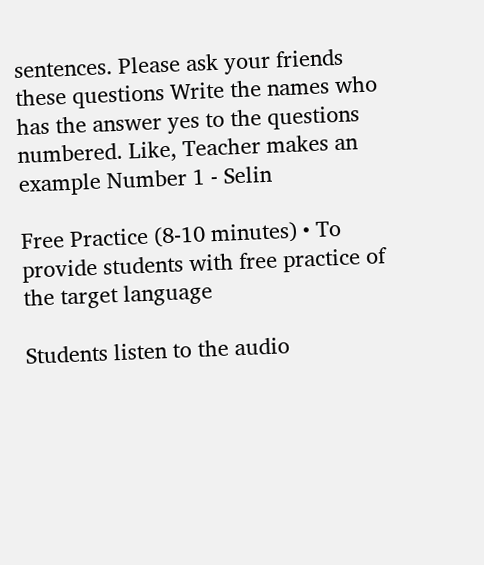sentences. Please ask your friends these questions Write the names who has the answer yes to the questions numbered. Like, Teacher makes an example Number 1 - Selin

Free Practice (8-10 minutes) • To provide students with free practice of the target language

Students listen to the audio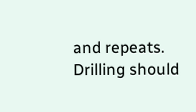and repeats. Drilling should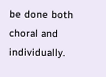be done both choral and individually.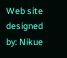Web site designed by: Nikue